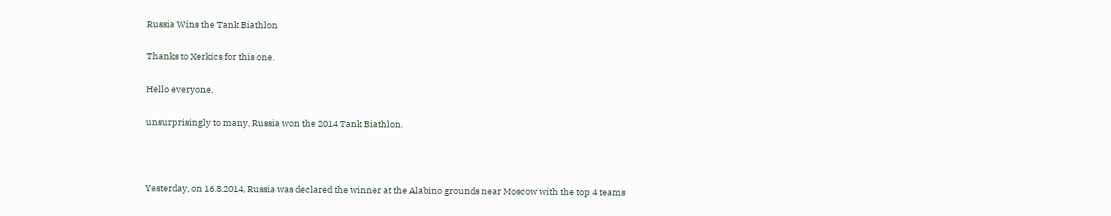Russia Wins the Tank Biathlon

Thanks to Xerkics for this one.

Hello everyone,

unsurprisingly to many, Russia won the 2014 Tank Biathlon.



Yesterday, on 16.8.2014, Russia was declared the winner at the Alabino grounds near Moscow with the top 4 teams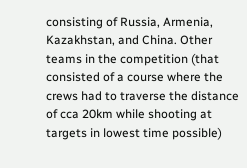consisting of Russia, Armenia, Kazakhstan, and China. Other teams in the competition (that consisted of a course where the crews had to traverse the distance of cca 20km while shooting at targets in lowest time possible)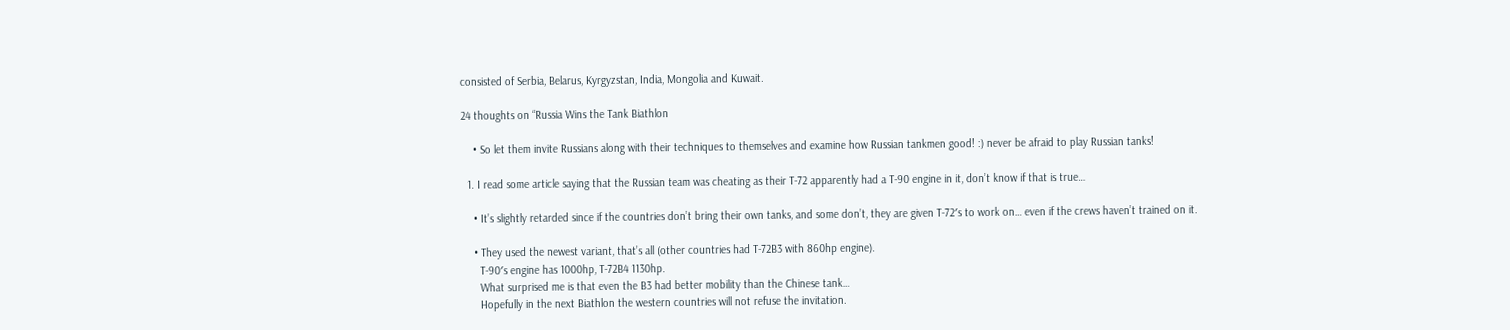consisted of Serbia, Belarus, Kyrgyzstan, India, Mongolia and Kuwait.

24 thoughts on “Russia Wins the Tank Biathlon

    • So let them invite Russians along with their techniques to themselves and examine how Russian tankmen good! :) never be afraid to play Russian tanks!

  1. I read some article saying that the Russian team was cheating as their T-72 apparently had a T-90 engine in it, don’t know if that is true…

    • It’s slightly retarded since if the countries don’t bring their own tanks, and some don’t, they are given T-72′s to work on… even if the crews haven’t trained on it.

    • They used the newest variant, that’s all (other countries had T-72B3 with 860hp engine).
      T-90′s engine has 1000hp, T-72B4 1130hp.
      What surprised me is that even the B3 had better mobility than the Chinese tank…
      Hopefully in the next Biathlon the western countries will not refuse the invitation.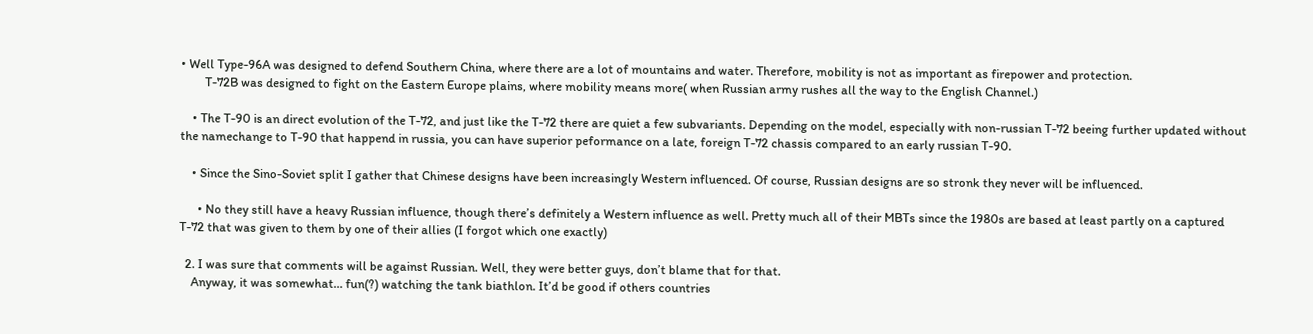• Well Type-96A was designed to defend Southern China, where there are a lot of mountains and water. Therefore, mobility is not as important as firepower and protection.
        T-72B was designed to fight on the Eastern Europe plains, where mobility means more( when Russian army rushes all the way to the English Channel.)

    • The T-90 is an direct evolution of the T-72, and just like the T-72 there are quiet a few subvariants. Depending on the model, especially with non-russian T-72 beeing further updated without the namechange to T-90 that happend in russia, you can have superior peformance on a late, foreign T-72 chassis compared to an early russian T-90.

    • Since the Sino-Soviet split I gather that Chinese designs have been increasingly Western influenced. Of course, Russian designs are so stronk they never will be influenced.

      • No they still have a heavy Russian influence, though there’s definitely a Western influence as well. Pretty much all of their MBTs since the 1980s are based at least partly on a captured T-72 that was given to them by one of their allies (I forgot which one exactly)

  2. I was sure that comments will be against Russian. Well, they were better guys, don’t blame that for that.
    Anyway, it was somewhat… fun(?) watching the tank biathlon. It’d be good if others countries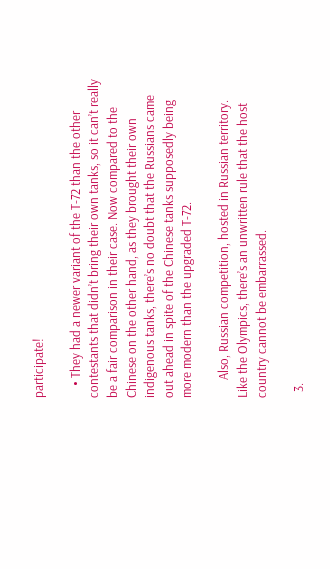participate!

    • They had a newer variant of the T-72 than the other contestants that didn’t bring their own tanks, so it can’t really be a fair comparison in their case. Now compared to the Chinese on the other hand, as they brought their own indigenous tanks, there’s no doubt that the Russians came out ahead in spite of the Chinese tanks supposedly being more modern than the upgraded T-72.

      Also, Russian competition, hosted in Russian territory. Like the Olympics, there’s an unwritten rule that the host country cannot be embarrassed.

  3.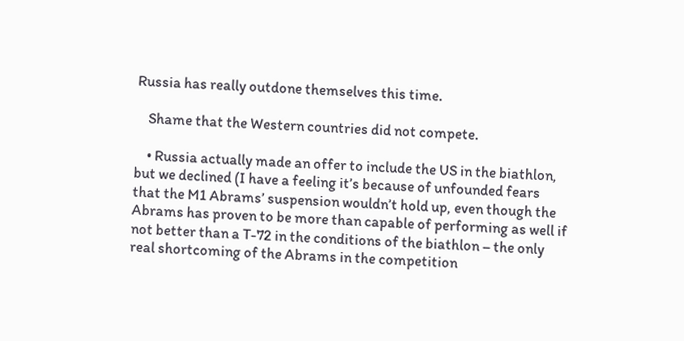Russia has really outdone themselves this time.

    Shame that the Western countries did not compete.

    • Russia actually made an offer to include the US in the biathlon, but we declined (I have a feeling it’s because of unfounded fears that the M1 Abrams’ suspension wouldn’t hold up, even though the Abrams has proven to be more than capable of performing as well if not better than a T-72 in the conditions of the biathlon – the only real shortcoming of the Abrams in the competition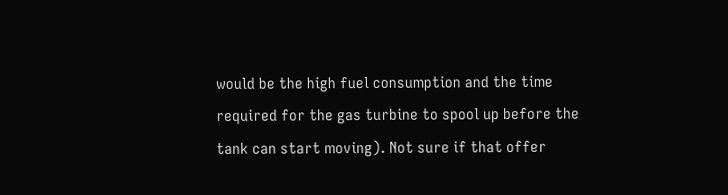would be the high fuel consumption and the time required for the gas turbine to spool up before the tank can start moving). Not sure if that offer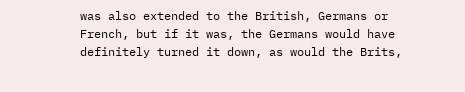was also extended to the British, Germans or French, but if it was, the Germans would have definitely turned it down, as would the Brits,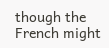though the French might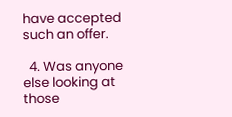have accepted such an offer.

  4. Was anyone else looking at those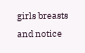girls breasts and notice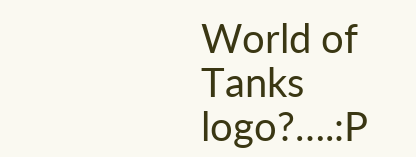World of Tanks logo?….:P